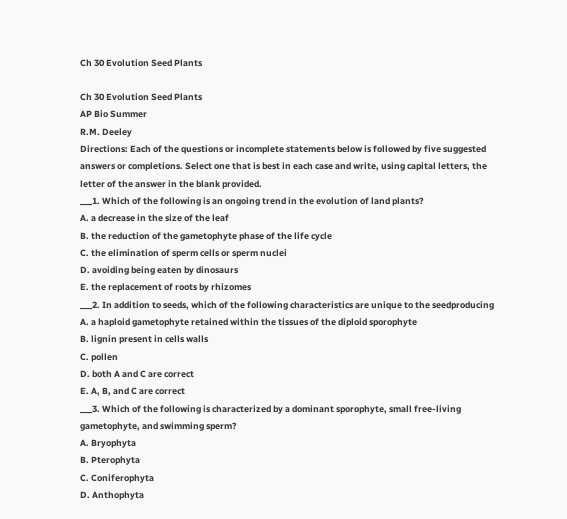Ch 30 Evolution Seed Plants

Ch 30 Evolution Seed Plants
AP Bio Summer
R.M. Deeley
Directions: Each of the questions or incomplete statements below is followed by five suggested
answers or completions. Select one that is best in each case and write, using capital letters, the
letter of the answer in the blank provided.
___1. Which of the following is an ongoing trend in the evolution of land plants?
A. a decrease in the size of the leaf
B. the reduction of the gametophyte phase of the life cycle
C. the elimination of sperm cells or sperm nuclei
D. avoiding being eaten by dinosaurs
E. the replacement of roots by rhizomes
___2. In addition to seeds, which of the following characteristics are unique to the seedproducing
A. a haploid gametophyte retained within the tissues of the diploid sporophyte
B. lignin present in cells walls
C. pollen
D. both A and C are correct
E. A, B, and C are correct
___3. Which of the following is characterized by a dominant sporophyte, small free-living
gametophyte, and swimming sperm?
A. Bryophyta
B. Pterophyta
C. Coniferophyta
D. Anthophyta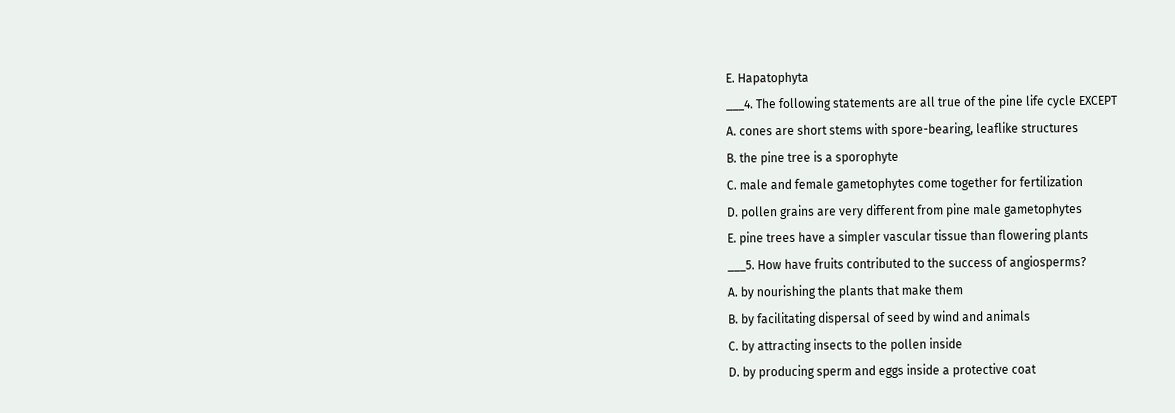E. Hapatophyta
___4. The following statements are all true of the pine life cycle EXCEPT
A. cones are short stems with spore-bearing, leaflike structures
B. the pine tree is a sporophyte
C. male and female gametophytes come together for fertilization
D. pollen grains are very different from pine male gametophytes
E. pine trees have a simpler vascular tissue than flowering plants
___5. How have fruits contributed to the success of angiosperms?
A. by nourishing the plants that make them
B. by facilitating dispersal of seed by wind and animals
C. by attracting insects to the pollen inside
D. by producing sperm and eggs inside a protective coat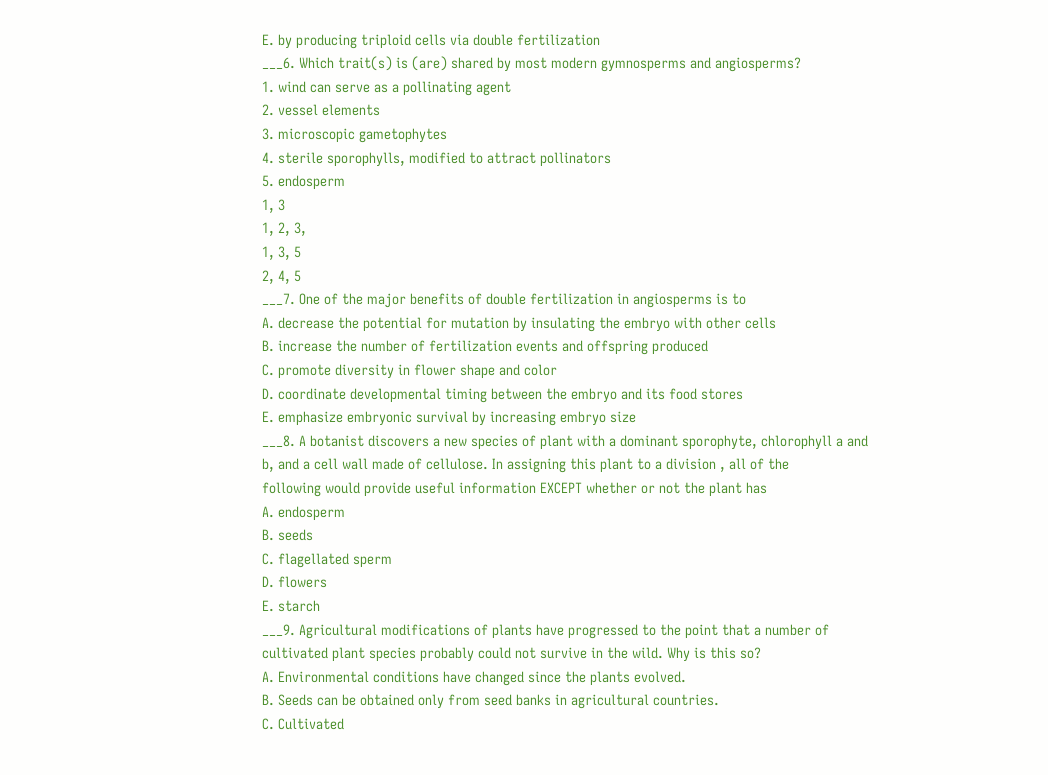E. by producing triploid cells via double fertilization
___6. Which trait(s) is (are) shared by most modern gymnosperms and angiosperms?
1. wind can serve as a pollinating agent
2. vessel elements
3. microscopic gametophytes
4. sterile sporophylls, modified to attract pollinators
5. endosperm
1, 3
1, 2, 3,
1, 3, 5
2, 4, 5
___7. One of the major benefits of double fertilization in angiosperms is to
A. decrease the potential for mutation by insulating the embryo with other cells
B. increase the number of fertilization events and offspring produced
C. promote diversity in flower shape and color
D. coordinate developmental timing between the embryo and its food stores
E. emphasize embryonic survival by increasing embryo size
___8. A botanist discovers a new species of plant with a dominant sporophyte, chlorophyll a and
b, and a cell wall made of cellulose. In assigning this plant to a division , all of the
following would provide useful information EXCEPT whether or not the plant has
A. endosperm
B. seeds
C. flagellated sperm
D. flowers
E. starch
___9. Agricultural modifications of plants have progressed to the point that a number of
cultivated plant species probably could not survive in the wild. Why is this so?
A. Environmental conditions have changed since the plants evolved.
B. Seeds can be obtained only from seed banks in agricultural countries.
C. Cultivated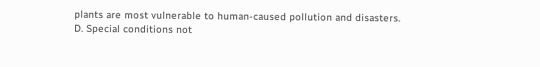plants are most vulnerable to human-caused pollution and disasters.
D. Special conditions not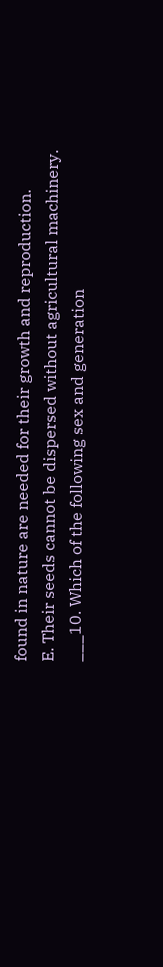found in nature are needed for their growth and reproduction.
E. Their seeds cannot be dispersed without agricultural machinery.
___10. Which of the following sex and generation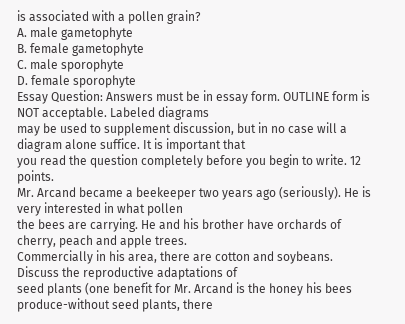is associated with a pollen grain?
A. male gametophyte
B. female gametophyte
C. male sporophyte
D. female sporophyte
Essay Question: Answers must be in essay form. OUTLINE form is NOT acceptable. Labeled diagrams
may be used to supplement discussion, but in no case will a diagram alone suffice. It is important that
you read the question completely before you begin to write. 12 points.
Mr. Arcand became a beekeeper two years ago (seriously). He is very interested in what pollen
the bees are carrying. He and his brother have orchards of cherry, peach and apple trees.
Commercially in his area, there are cotton and soybeans. Discuss the reproductive adaptations of
seed plants (one benefit for Mr. Arcand is the honey his bees produce-without seed plants, there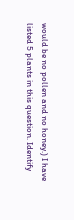would be no pollen and no honey.) I have listed 5 plants in this question. Identify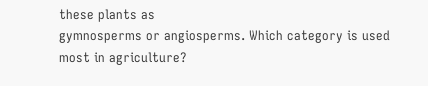these plants as
gymnosperms or angiosperms. Which category is used most in agriculture?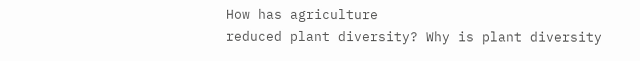How has agriculture
reduced plant diversity? Why is plant diversity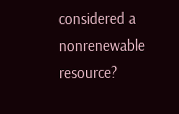considered a nonrenewable resource?